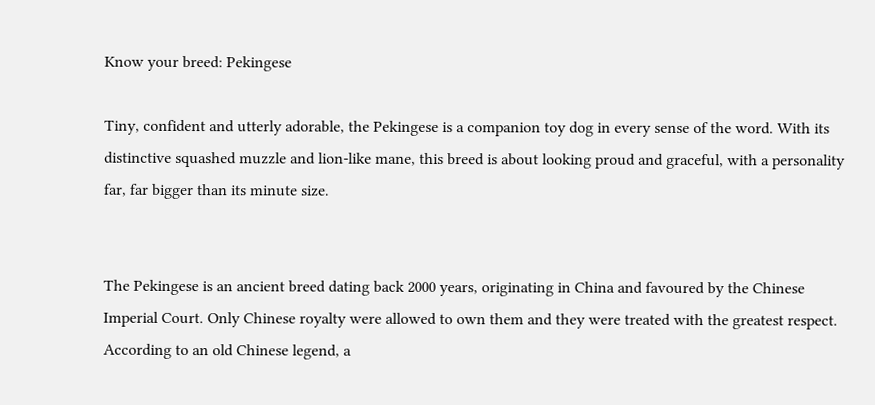Know your breed: Pekingese

Tiny, confident and utterly adorable, the Pekingese is a companion toy dog in every sense of the word. With its distinctive squashed muzzle and lion-like mane, this breed is about looking proud and graceful, with a personality far, far bigger than its minute size.


The Pekingese is an ancient breed dating back 2000 years, originating in China and favoured by the Chinese Imperial Court. Only Chinese royalty were allowed to own them and they were treated with the greatest respect. According to an old Chinese legend, a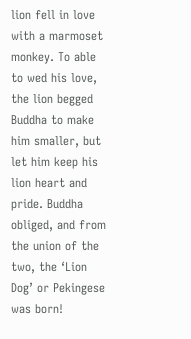lion fell in love with a marmoset monkey. To able to wed his love, the lion begged Buddha to make him smaller, but let him keep his lion heart and pride. Buddha obliged, and from the union of the two, the ‘Lion Dog’ or Pekingese was born!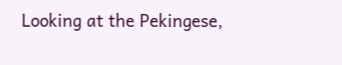Looking at the Pekingese,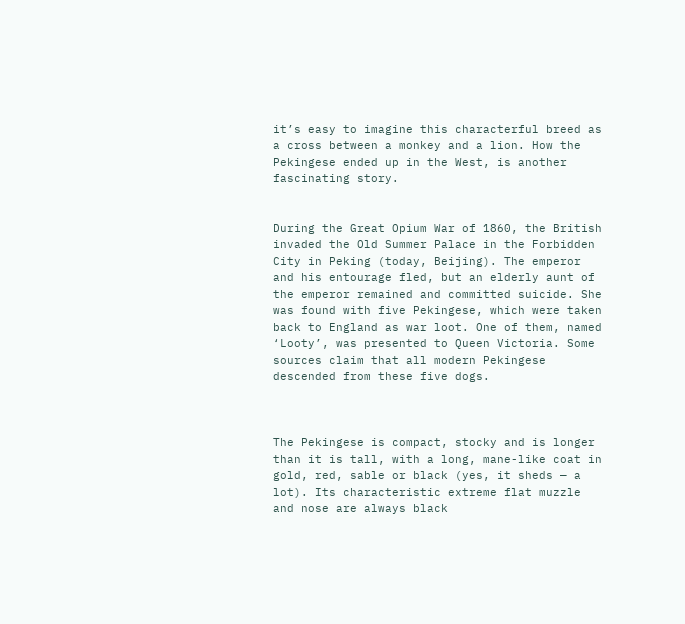it’s easy to imagine this characterful breed as a cross between a monkey and a lion. How the Pekingese ended up in the West, is another fascinating story.


During the Great Opium War of 1860, the British invaded the Old Summer Palace in the Forbidden City in Peking (today, Beijing). The emperor and his entourage fled, but an elderly aunt of the emperor remained and committed suicide. She was found with five Pekingese, which were taken back to England as war loot. One of them, named ‘Looty’, was presented to Queen Victoria. Some sources claim that all modern Pekingese descended from these five dogs.



The Pekingese is compact, stocky and is longer than it is tall, with a long, mane-like coat in gold, red, sable or black (yes, it sheds — a lot). Its characteristic extreme flat muzzle and nose are always black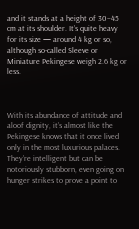and it stands at a height of 30–45 cm at its shoulder. It’s quite heavy for its size — around 4 kg or so, although so-called Sleeve or Miniature Pekingese weigh 2.6 kg or less.



With its abundance of attitude and aloof dignity, it’s almost like the Pekingese knows that it once lived only in the most luxurious palaces. They’re intelligent but can be notoriously stubborn, even going on hunger strikes to prove a point to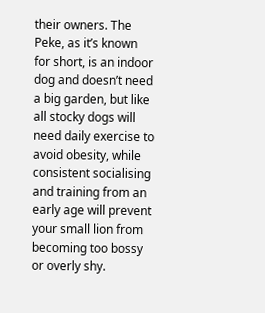their owners. The Peke, as it’s known for short, is an indoor dog and doesn’t need a big garden, but like all stocky dogs will need daily exercise to avoid obesity, while consistent socialising and training from an early age will prevent your small lion from becoming too bossy or overly shy.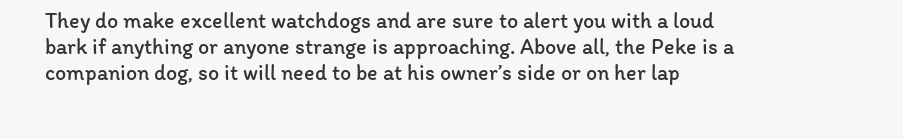They do make excellent watchdogs and are sure to alert you with a loud bark if anything or anyone strange is approaching. Above all, the Peke is a companion dog, so it will need to be at his owner’s side or on her lap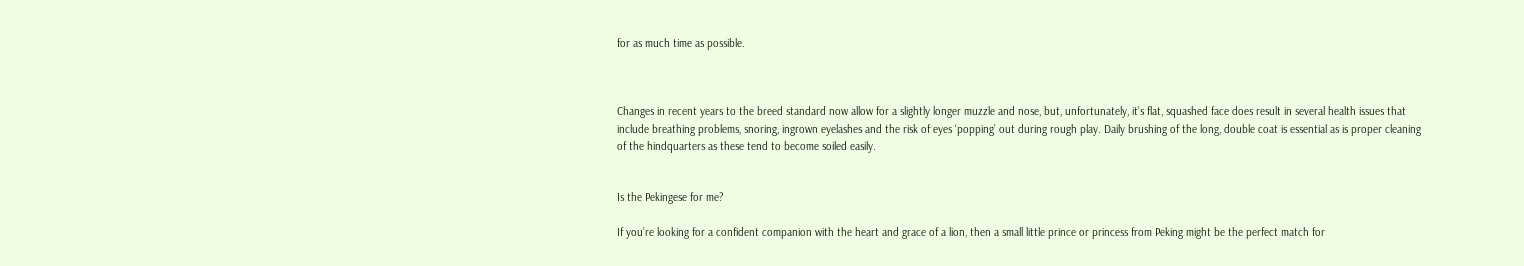for as much time as possible.



Changes in recent years to the breed standard now allow for a slightly longer muzzle and nose, but, unfortunately, it’s flat, squashed face does result in several health issues that include breathing problems, snoring, ingrown eyelashes and the risk of eyes ‘popping’ out during rough play. Daily brushing of the long, double coat is essential as is proper cleaning of the hindquarters as these tend to become soiled easily.


Is the Pekingese for me?

If you’re looking for a confident companion with the heart and grace of a lion, then a small little prince or princess from Peking might be the perfect match for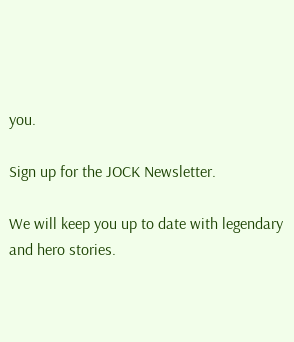you.

Sign up for the JOCK Newsletter.

We will keep you up to date with legendary and hero stories.